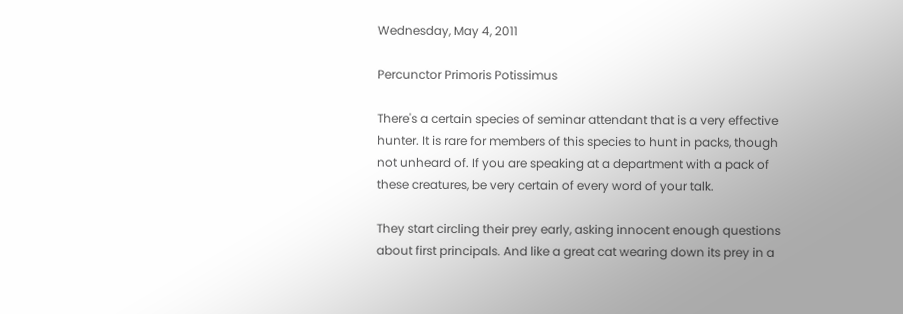Wednesday, May 4, 2011

Percunctor Primoris Potissimus

There's a certain species of seminar attendant that is a very effective hunter. It is rare for members of this species to hunt in packs, though not unheard of. If you are speaking at a department with a pack of these creatures, be very certain of every word of your talk.

They start circling their prey early, asking innocent enough questions about first principals. And like a great cat wearing down its prey in a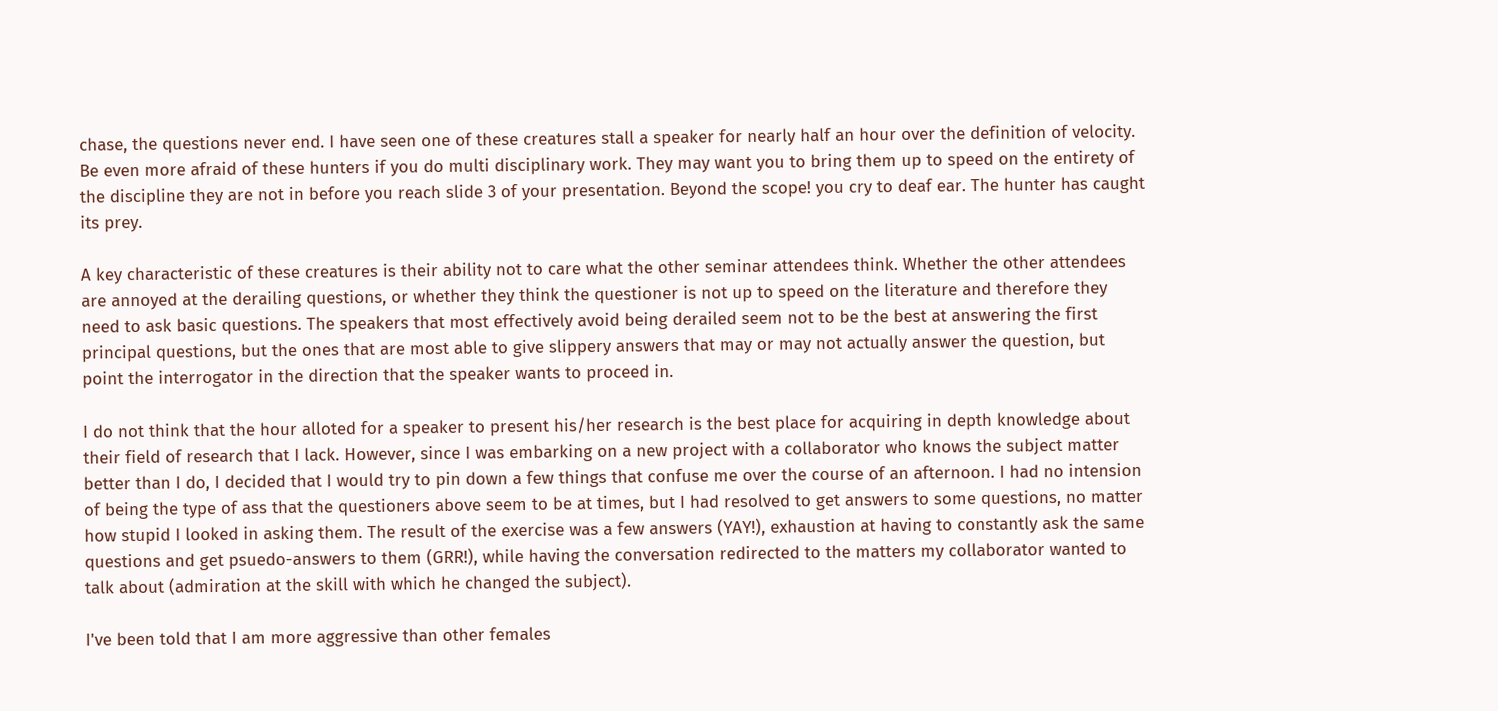chase, the questions never end. I have seen one of these creatures stall a speaker for nearly half an hour over the definition of velocity. Be even more afraid of these hunters if you do multi disciplinary work. They may want you to bring them up to speed on the entirety of the discipline they are not in before you reach slide 3 of your presentation. Beyond the scope! you cry to deaf ear. The hunter has caught its prey.

A key characteristic of these creatures is their ability not to care what the other seminar attendees think. Whether the other attendees are annoyed at the derailing questions, or whether they think the questioner is not up to speed on the literature and therefore they need to ask basic questions. The speakers that most effectively avoid being derailed seem not to be the best at answering the first principal questions, but the ones that are most able to give slippery answers that may or may not actually answer the question, but point the interrogator in the direction that the speaker wants to proceed in.

I do not think that the hour alloted for a speaker to present his/her research is the best place for acquiring in depth knowledge about their field of research that I lack. However, since I was embarking on a new project with a collaborator who knows the subject matter better than I do, I decided that I would try to pin down a few things that confuse me over the course of an afternoon. I had no intension of being the type of ass that the questioners above seem to be at times, but I had resolved to get answers to some questions, no matter how stupid I looked in asking them. The result of the exercise was a few answers (YAY!), exhaustion at having to constantly ask the same questions and get psuedo-answers to them (GRR!), while having the conversation redirected to the matters my collaborator wanted to talk about (admiration at the skill with which he changed the subject).

I've been told that I am more aggressive than other females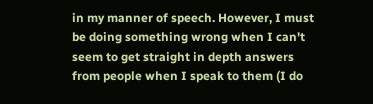in my manner of speech. However, I must be doing something wrong when I can't seem to get straight in depth answers from people when I speak to them (I do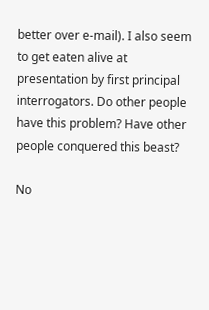better over e-mail). I also seem to get eaten alive at presentation by first principal interrogators. Do other people have this problem? Have other people conquered this beast?

No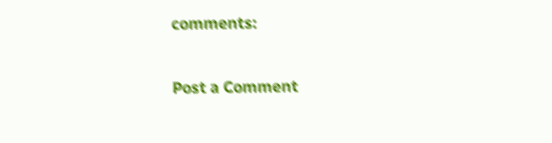comments:

Post a Comment